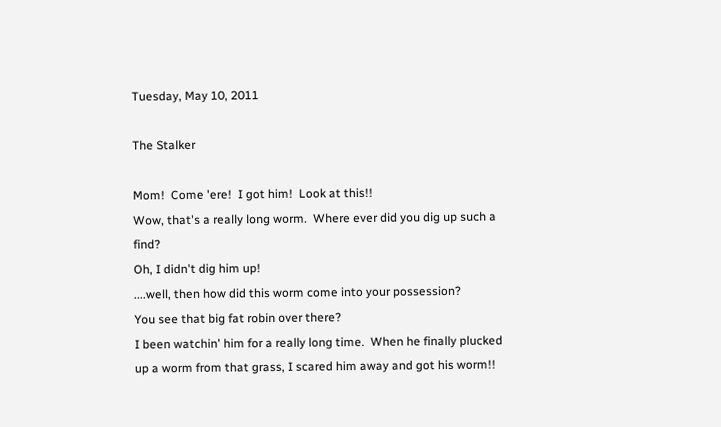Tuesday, May 10, 2011

The Stalker

Mom!  Come 'ere!  I got him!  Look at this!!
Wow, that's a really long worm.  Where ever did you dig up such a find?
Oh, I didn't dig him up!
....well, then how did this worm come into your possession?
You see that big fat robin over there?
I been watchin' him for a really long time.  When he finally plucked up a worm from that grass, I scared him away and got his worm!!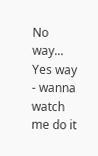No way...
Yes way - wanna watch me do it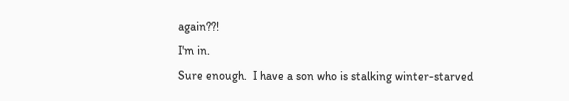again??!
I'm in.
Sure enough.  I have a son who is stalking winter-starved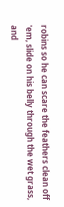robins so he can scare the feathers clean off 'em, slide on his belly through the wet grass, and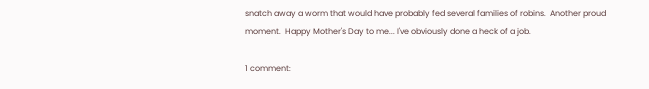snatch away a worm that would have probably fed several families of robins.  Another proud moment.  Happy Mother's Day to me... I've obviously done a heck of a job.

1 comment: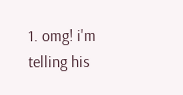1. omg! i'm telling his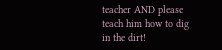teacher AND please teach him how to dig in the dirt!